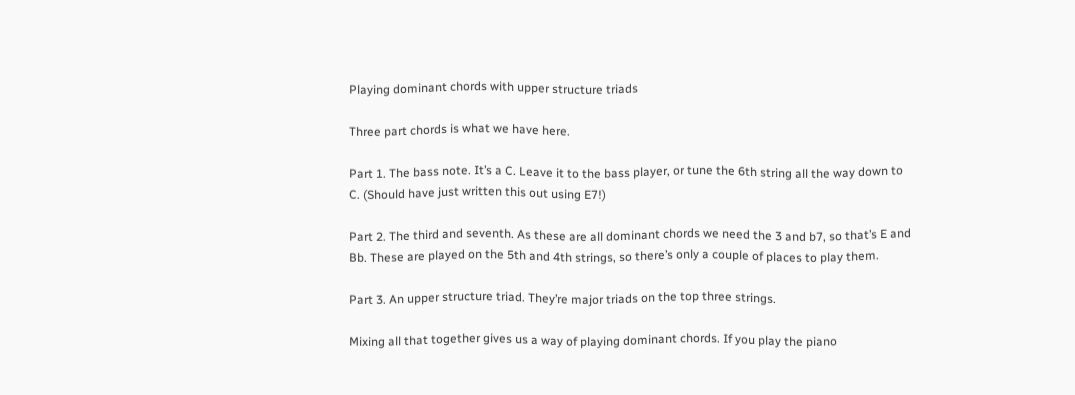Playing dominant chords with upper structure triads

Three part chords is what we have here.

Part 1. The bass note. It’s a C. Leave it to the bass player, or tune the 6th string all the way down to C. (Should have just written this out using E7!)

Part 2. The third and seventh. As these are all dominant chords we need the 3 and b7, so that’s E and Bb. These are played on the 5th and 4th strings, so there’s only a couple of places to play them.

Part 3. An upper structure triad. They’re major triads on the top three strings.

Mixing all that together gives us a way of playing dominant chords. If you play the piano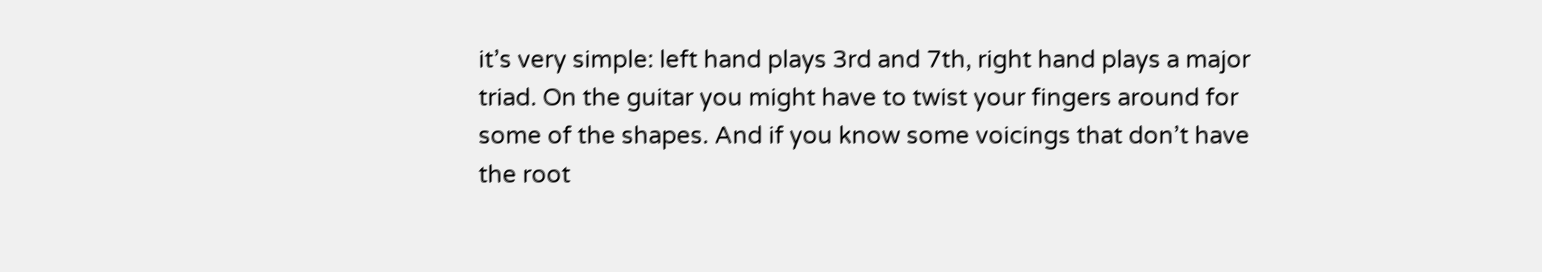it’s very simple: left hand plays 3rd and 7th, right hand plays a major triad. On the guitar you might have to twist your fingers around for some of the shapes. And if you know some voicings that don’t have the root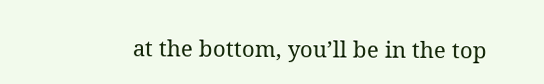at the bottom, you’ll be in the top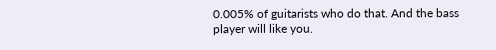0.005% of guitarists who do that. And the bass player will like you.